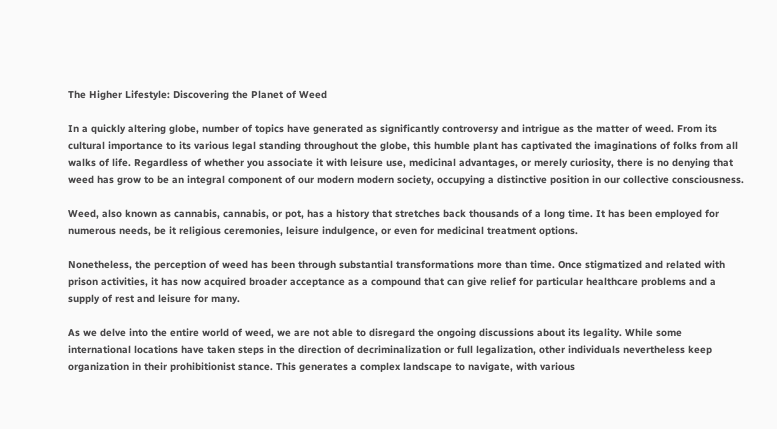The Higher Lifestyle: Discovering the Planet of Weed

In a quickly altering globe, number of topics have generated as significantly controversy and intrigue as the matter of weed. From its cultural importance to its various legal standing throughout the globe, this humble plant has captivated the imaginations of folks from all walks of life. Regardless of whether you associate it with leisure use, medicinal advantages, or merely curiosity, there is no denying that weed has grow to be an integral component of our modern modern society, occupying a distinctive position in our collective consciousness.

Weed, also known as cannabis, cannabis, or pot, has a history that stretches back thousands of a long time. It has been employed for numerous needs, be it religious ceremonies, leisure indulgence, or even for medicinal treatment options.

Nonetheless, the perception of weed has been through substantial transformations more than time. Once stigmatized and related with prison activities, it has now acquired broader acceptance as a compound that can give relief for particular healthcare problems and a supply of rest and leisure for many.

As we delve into the entire world of weed, we are not able to disregard the ongoing discussions about its legality. While some international locations have taken steps in the direction of decriminalization or full legalization, other individuals nevertheless keep organization in their prohibitionist stance. This generates a complex landscape to navigate, with various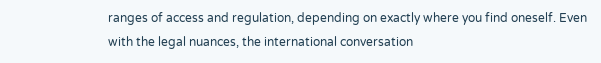ranges of access and regulation, depending on exactly where you find oneself. Even with the legal nuances, the international conversation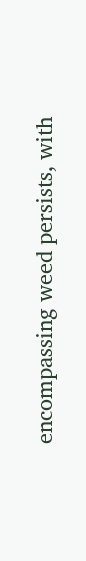encompassing weed persists, with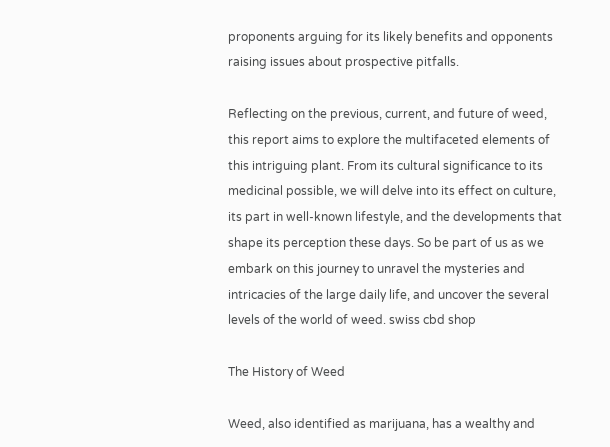proponents arguing for its likely benefits and opponents raising issues about prospective pitfalls.

Reflecting on the previous, current, and future of weed, this report aims to explore the multifaceted elements of this intriguing plant. From its cultural significance to its medicinal possible, we will delve into its effect on culture, its part in well-known lifestyle, and the developments that shape its perception these days. So be part of us as we embark on this journey to unravel the mysteries and intricacies of the large daily life, and uncover the several levels of the world of weed. swiss cbd shop

The History of Weed

Weed, also identified as marijuana, has a wealthy and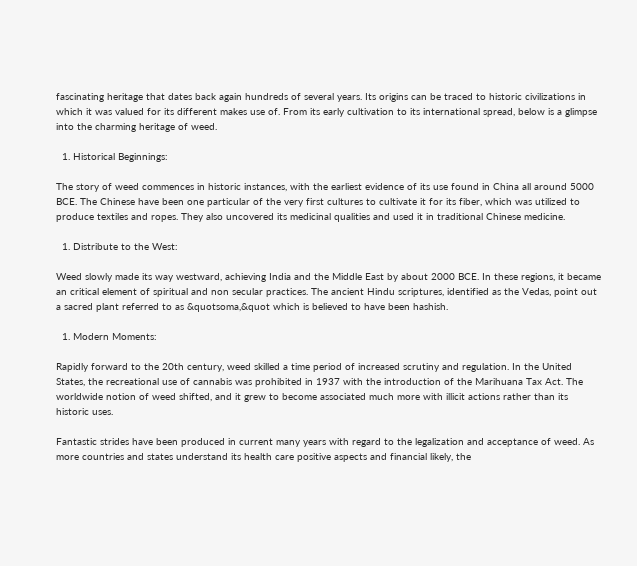fascinating heritage that dates back again hundreds of several years. Its origins can be traced to historic civilizations in which it was valued for its different makes use of. From its early cultivation to its international spread, below is a glimpse into the charming heritage of weed.

  1. Historical Beginnings:

The story of weed commences in historic instances, with the earliest evidence of its use found in China all around 5000 BCE. The Chinese have been one particular of the very first cultures to cultivate it for its fiber, which was utilized to produce textiles and ropes. They also uncovered its medicinal qualities and used it in traditional Chinese medicine.

  1. Distribute to the West:

Weed slowly made its way westward, achieving India and the Middle East by about 2000 BCE. In these regions, it became an critical element of spiritual and non secular practices. The ancient Hindu scriptures, identified as the Vedas, point out a sacred plant referred to as &quotsoma,&quot which is believed to have been hashish.

  1. Modern Moments:

Rapidly forward to the 20th century, weed skilled a time period of increased scrutiny and regulation. In the United States, the recreational use of cannabis was prohibited in 1937 with the introduction of the Marihuana Tax Act. The worldwide notion of weed shifted, and it grew to become associated much more with illicit actions rather than its historic uses.

Fantastic strides have been produced in current many years with regard to the legalization and acceptance of weed. As more countries and states understand its health care positive aspects and financial likely, the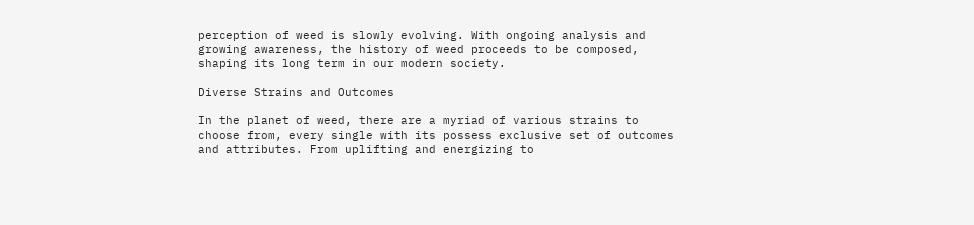perception of weed is slowly evolving. With ongoing analysis and growing awareness, the history of weed proceeds to be composed, shaping its long term in our modern society.

Diverse Strains and Outcomes

In the planet of weed, there are a myriad of various strains to choose from, every single with its possess exclusive set of outcomes and attributes. From uplifting and energizing to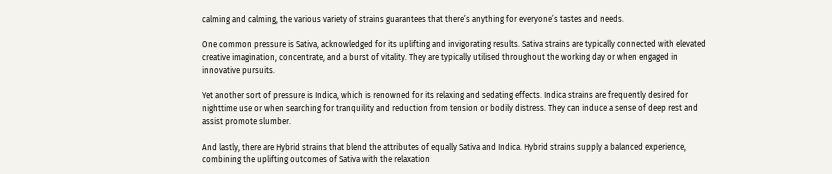calming and calming, the various variety of strains guarantees that there’s anything for everyone’s tastes and needs.

One common pressure is Sativa, acknowledged for its uplifting and invigorating results. Sativa strains are typically connected with elevated creative imagination, concentrate, and a burst of vitality. They are typically utilised throughout the working day or when engaged in innovative pursuits.

Yet another sort of pressure is Indica, which is renowned for its relaxing and sedating effects. Indica strains are frequently desired for nighttime use or when searching for tranquility and reduction from tension or bodily distress. They can induce a sense of deep rest and assist promote slumber.

And lastly, there are Hybrid strains that blend the attributes of equally Sativa and Indica. Hybrid strains supply a balanced experience, combining the uplifting outcomes of Sativa with the relaxation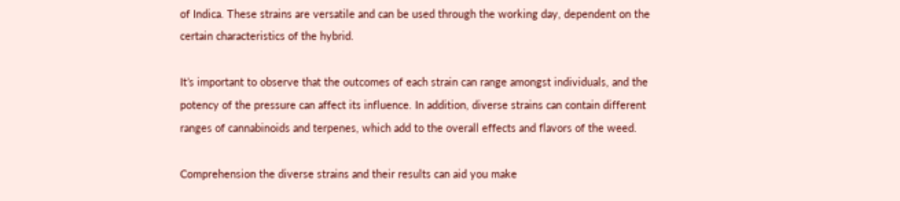of Indica. These strains are versatile and can be used through the working day, dependent on the certain characteristics of the hybrid.

It’s important to observe that the outcomes of each strain can range amongst individuals, and the potency of the pressure can affect its influence. In addition, diverse strains can contain different ranges of cannabinoids and terpenes, which add to the overall effects and flavors of the weed.

Comprehension the diverse strains and their results can aid you make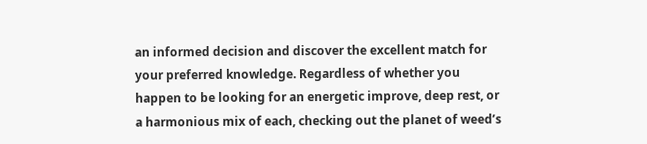an informed decision and discover the excellent match for your preferred knowledge. Regardless of whether you happen to be looking for an energetic improve, deep rest, or a harmonious mix of each, checking out the planet of weed’s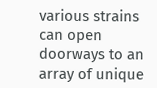various strains can open doorways to an array of unique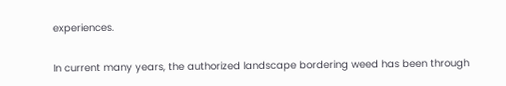experiences.

In current many years, the authorized landscape bordering weed has been through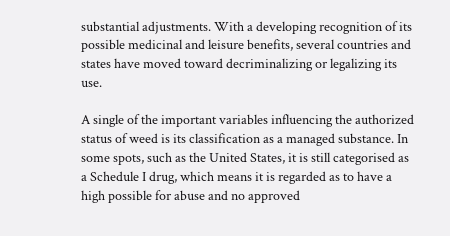substantial adjustments. With a developing recognition of its possible medicinal and leisure benefits, several countries and states have moved toward decriminalizing or legalizing its use.

A single of the important variables influencing the authorized status of weed is its classification as a managed substance. In some spots, such as the United States, it is still categorised as a Schedule I drug, which means it is regarded as to have a high possible for abuse and no approved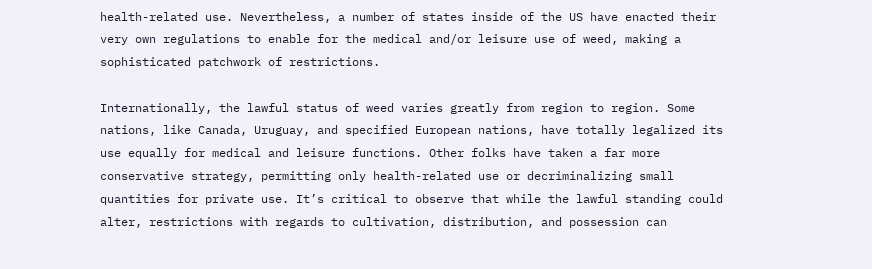health-related use. Nevertheless, a number of states inside of the US have enacted their very own regulations to enable for the medical and/or leisure use of weed, making a sophisticated patchwork of restrictions.

Internationally, the lawful status of weed varies greatly from region to region. Some nations, like Canada, Uruguay, and specified European nations, have totally legalized its use equally for medical and leisure functions. Other folks have taken a far more conservative strategy, permitting only health-related use or decriminalizing small quantities for private use. It’s critical to observe that while the lawful standing could alter, restrictions with regards to cultivation, distribution, and possession can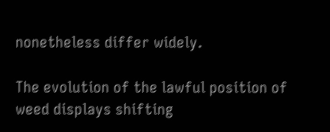nonetheless differ widely.

The evolution of the lawful position of weed displays shifting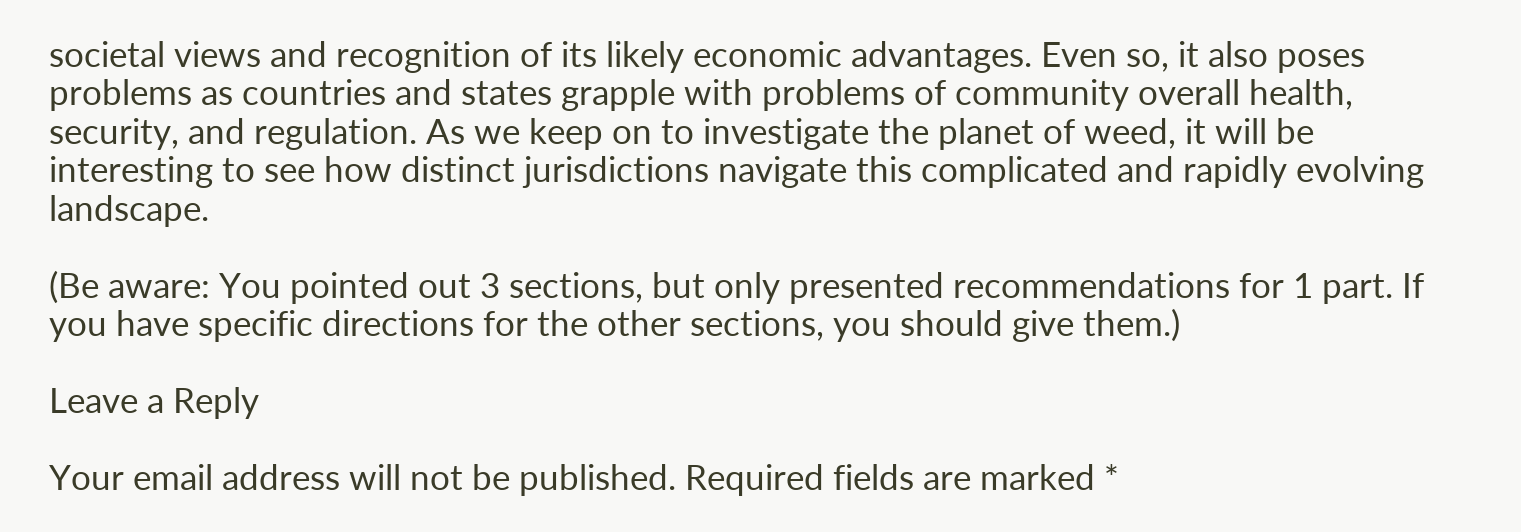societal views and recognition of its likely economic advantages. Even so, it also poses problems as countries and states grapple with problems of community overall health, security, and regulation. As we keep on to investigate the planet of weed, it will be interesting to see how distinct jurisdictions navigate this complicated and rapidly evolving landscape.

(Be aware: You pointed out 3 sections, but only presented recommendations for 1 part. If you have specific directions for the other sections, you should give them.)

Leave a Reply

Your email address will not be published. Required fields are marked *